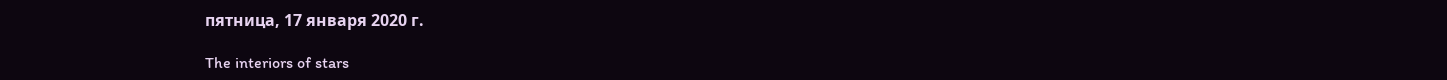пятница, 17 января 2020 г.

The interiors of stars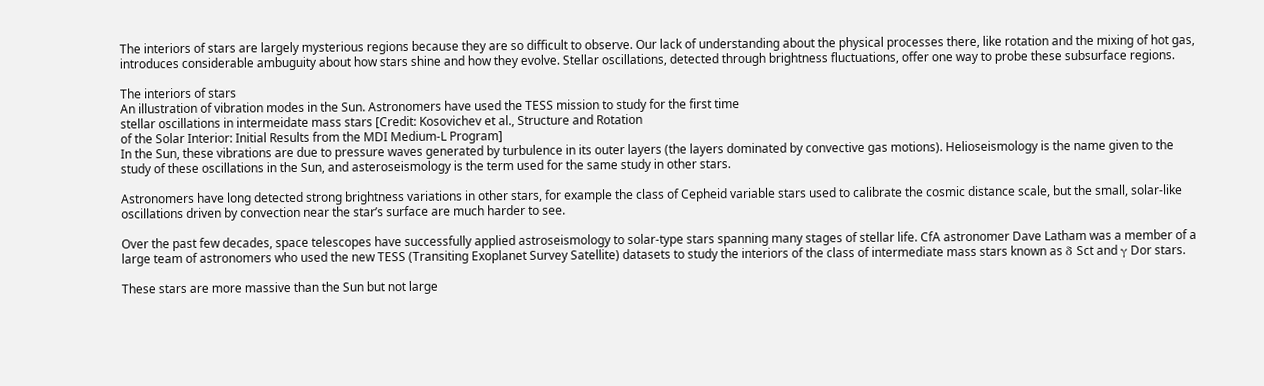The interiors of stars are largely mysterious regions because they are so difficult to observe. Our lack of understanding about the physical processes there, like rotation and the mixing of hot gas, introduces considerable ambuguity about how stars shine and how they evolve. Stellar oscillations, detected through brightness fluctuations, offer one way to probe these subsurface regions.

The interiors of stars
An illustration of vibration modes in the Sun. Astronomers have used the TESS mission to study for the first time
stellar oscillations in intermeidate mass stars [Credit: Kosovichev et al., Structure and Rotation
of the Solar Interior: Initial Results from the MDI Medium-L Program]
In the Sun, these vibrations are due to pressure waves generated by turbulence in its outer layers (the layers dominated by convective gas motions). Helioseismology is the name given to the study of these oscillations in the Sun, and asteroseismology is the term used for the same study in other stars.

Astronomers have long detected strong brightness variations in other stars, for example the class of Cepheid variable stars used to calibrate the cosmic distance scale, but the small, solar-like oscillations driven by convection near the star’s surface are much harder to see.

Over the past few decades, space telescopes have successfully applied astroseismology to solar-type stars spanning many stages of stellar life. CfA astronomer Dave Latham was a member of a large team of astronomers who used the new TESS (Transiting Exoplanet Survey Satellite) datasets to study the interiors of the class of intermediate mass stars known as δ Sct and γ Dor stars.

These stars are more massive than the Sun but not large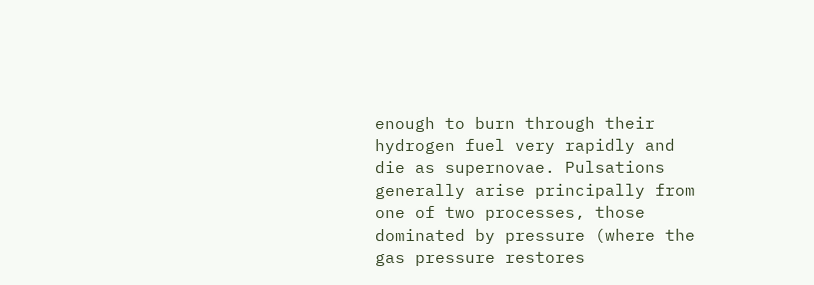enough to burn through their hydrogen fuel very rapidly and die as supernovae. Pulsations generally arise principally from one of two processes, those dominated by pressure (where the gas pressure restores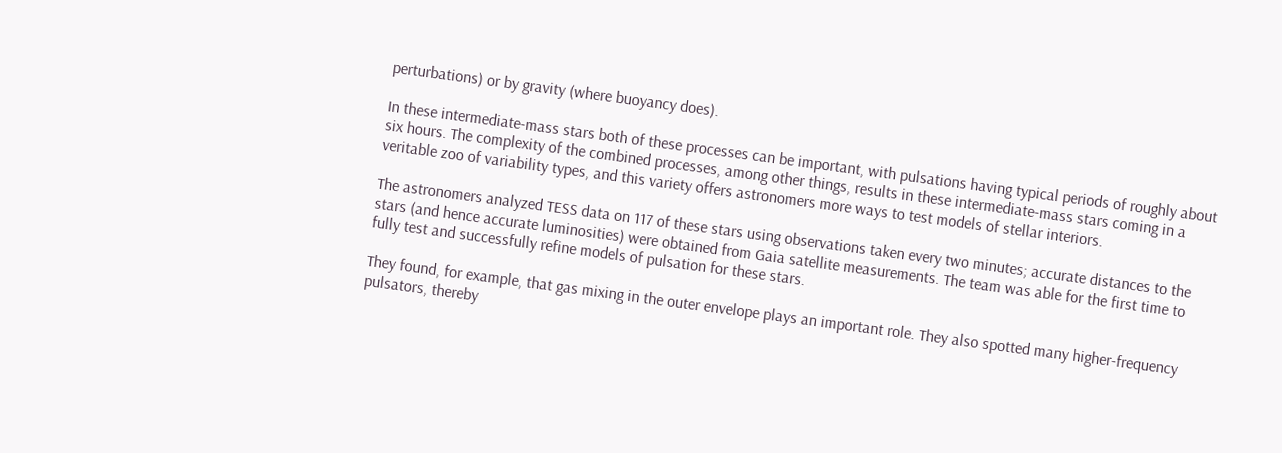perturbations) or by gravity (where buoyancy does).

In these intermediate-mass stars both of these processes can be important, with pulsations having typical periods of roughly about six hours. The complexity of the combined processes, among other things, results in these intermediate-mass stars coming in a veritable zoo of variability types, and this variety offers astronomers more ways to test models of stellar interiors.

The astronomers analyzed TESS data on 117 of these stars using observations taken every two minutes; accurate distances to the stars (and hence accurate luminosities) were obtained from Gaia satellite measurements. The team was able for the first time to fully test and successfully refine models of pulsation for these stars.

They found, for example, that gas mixing in the outer envelope plays an important role. They also spotted many higher-frequency pulsators, thereby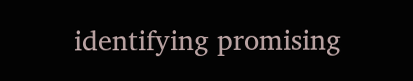identifying promising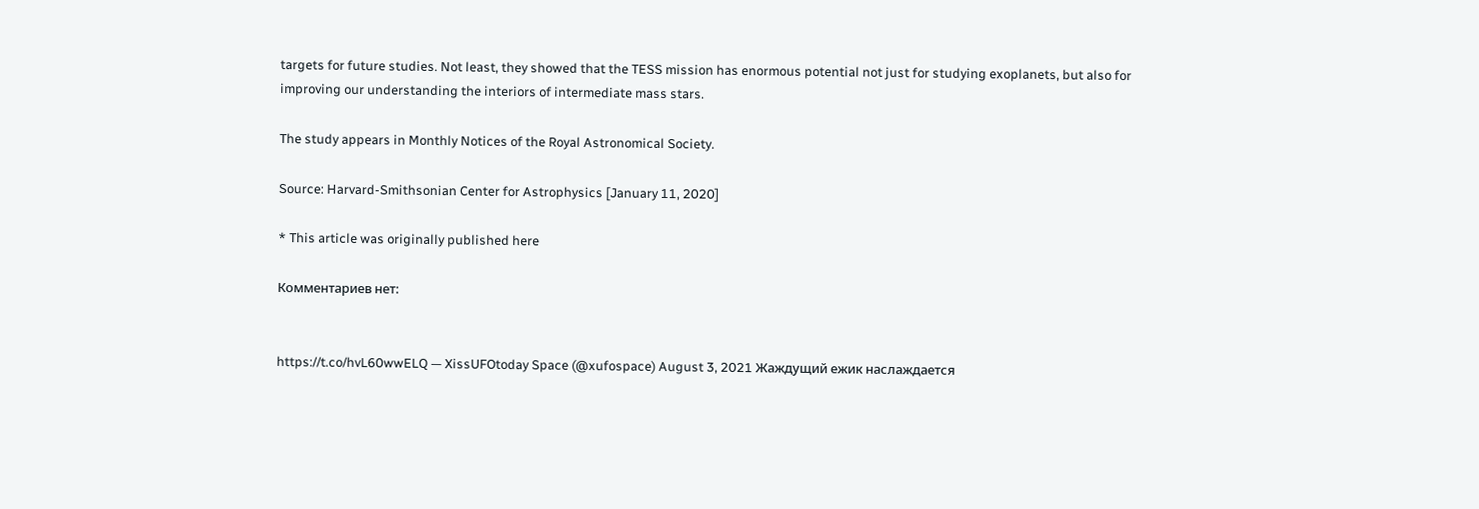targets for future studies. Not least, they showed that the TESS mission has enormous potential not just for studying exoplanets, but also for improving our understanding the interiors of intermediate mass stars.

The study appears in Monthly Notices of the Royal Astronomical Society.

Source: Harvard-Smithsonian Center for Astrophysics [January 11, 2020]

* This article was originally published here

Комментариев нет:


https://t.co/hvL60wwELQ — XissUFOtoday Space (@xufospace) August 3, 2021 Жаждущий ежик наслаждается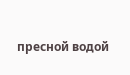пресной водой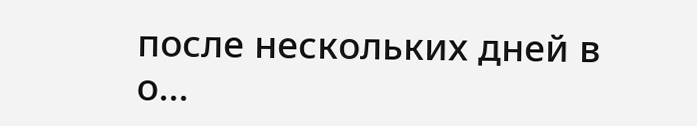после нескольких дней в о...